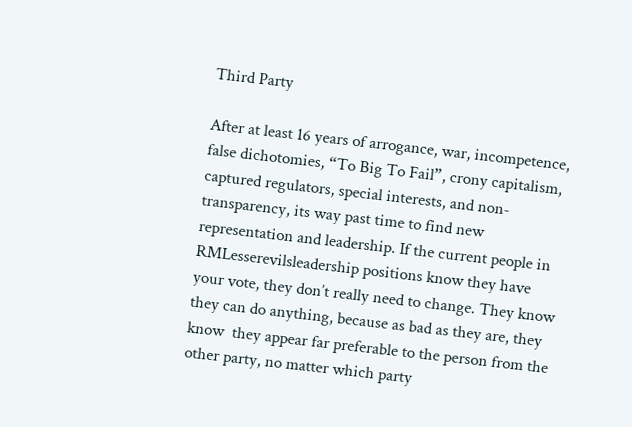Third Party

After at least 16 years of arrogance, war, incompetence, false dichotomies, “To Big To Fail”, crony capitalism, captured regulators, special interests, and non-transparency, its way past time to find new representation and leadership. If the current people in RMLesserevilsleadership positions know they have your vote, they don’t really need to change. They know they can do anything, because as bad as they are, they know  they appear far preferable to the person from the other party, no matter which party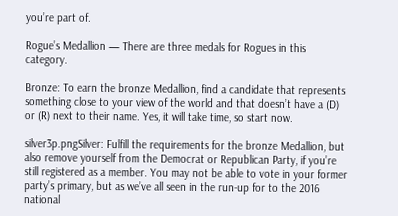you’re part of.

Rogue’s Medallion — There are three medals for Rogues in this category.

Bronze: To earn the bronze Medallion, find a candidate that represents something close to your view of the world and that doesn’t have a (D) or (R) next to their name. Yes, it will take time, so start now.

silver3p.pngSilver: Fulfill the requirements for the bronze Medallion, but also remove yourself from the Democrat or Republican Party, if you’re still registered as a member. You may not be able to vote in your former party’s primary, but as we’ve all seen in the run-up for to the 2016 national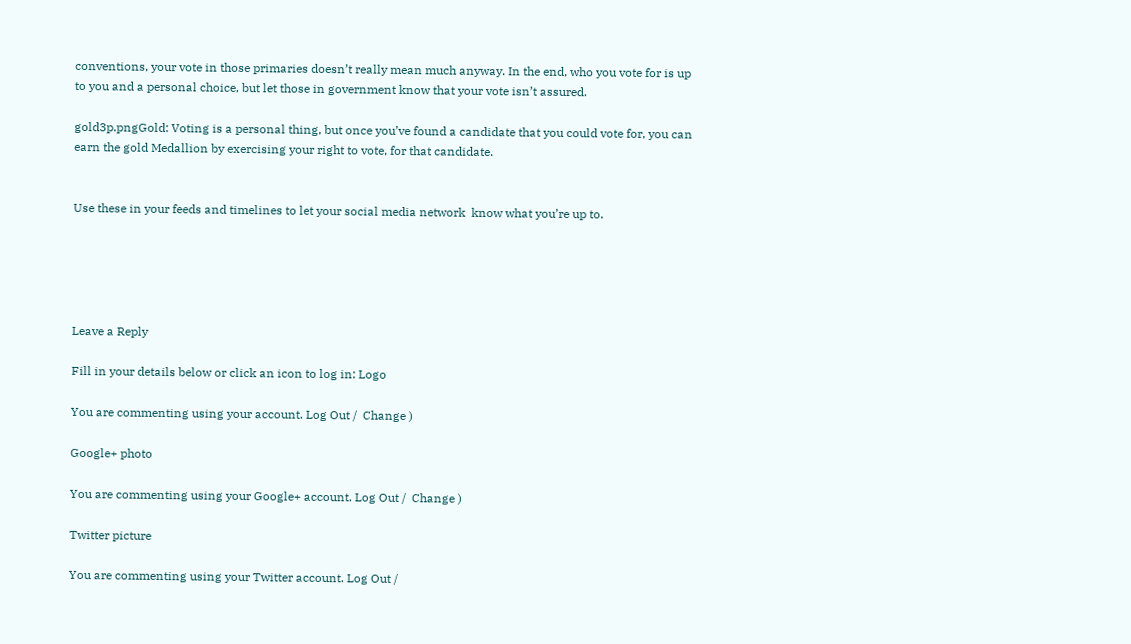conventions, your vote in those primaries doesn’t really mean much anyway. In the end, who you vote for is up to you and a personal choice, but let those in government know that your vote isn’t assured.

gold3p.pngGold: Voting is a personal thing, but once you’ve found a candidate that you could vote for, you can earn the gold Medallion by exercising your right to vote, for that candidate.


Use these in your feeds and timelines to let your social media network  know what you’re up to.





Leave a Reply

Fill in your details below or click an icon to log in: Logo

You are commenting using your account. Log Out /  Change )

Google+ photo

You are commenting using your Google+ account. Log Out /  Change )

Twitter picture

You are commenting using your Twitter account. Log Out /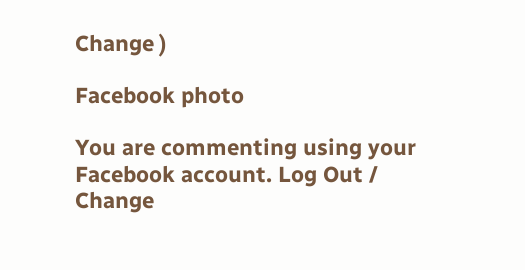Change )

Facebook photo

You are commenting using your Facebook account. Log Out /  Change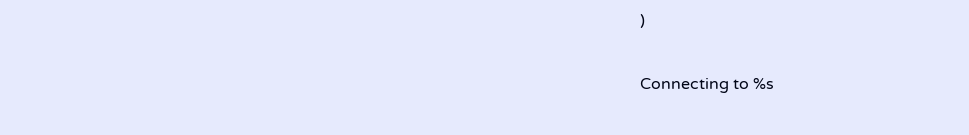)


Connecting to %s